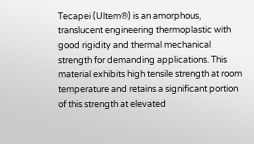Tecapei (Ultem®) is an amorphous, translucent engineering thermoplastic with good rigidity and thermal mechanical strength for demanding applications. This material exhibits high tensile strength at room temperature and retains a significant portion of this strength at elevated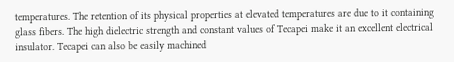temperatures. The retention of its physical properties at elevated temperatures are due to it containing glass fibers. The high dielectric strength and constant values of Tecapei make it an excellent electrical insulator. Tecapei can also be easily machined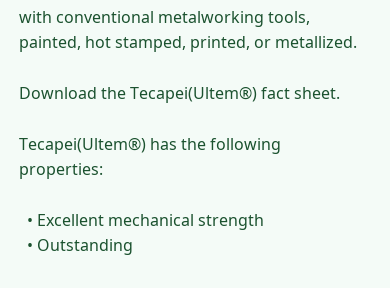with conventional metalworking tools, painted, hot stamped, printed, or metallized.

Download the Tecapei(Ultem®) fact sheet.

Tecapei(Ultem®) has the following properties:

  • Excellent mechanical strength
  • Outstanding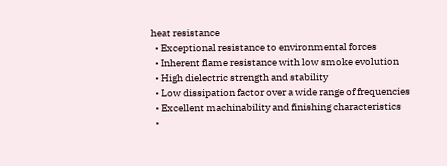heat resistance
  • Exceptional resistance to environmental forces
  • Inherent flame resistance with low smoke evolution
  • High dielectric strength and stability
  • Low dissipation factor over a wide range of frequencies
  • Excellent machinability and finishing characteristics
  •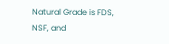Natural Grade is FDS, NSF, and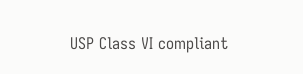USP Class VI compliant